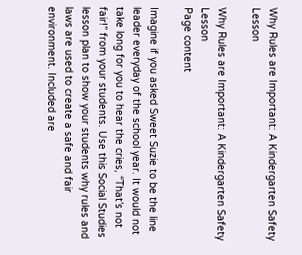Why Rules are Important: A Kindergarten Safety Lesson

Why Rules are Important: A Kindergarten Safety Lesson
Page content

Imagine if you asked Sweet Suzie to be the line leader everyday of the school year. It would not take long for you to hear the cries, “That’s not fair!” from your students. Use this Social Studies lesson plan to show your students why rules and laws are used to create a safe and fair environment. Included are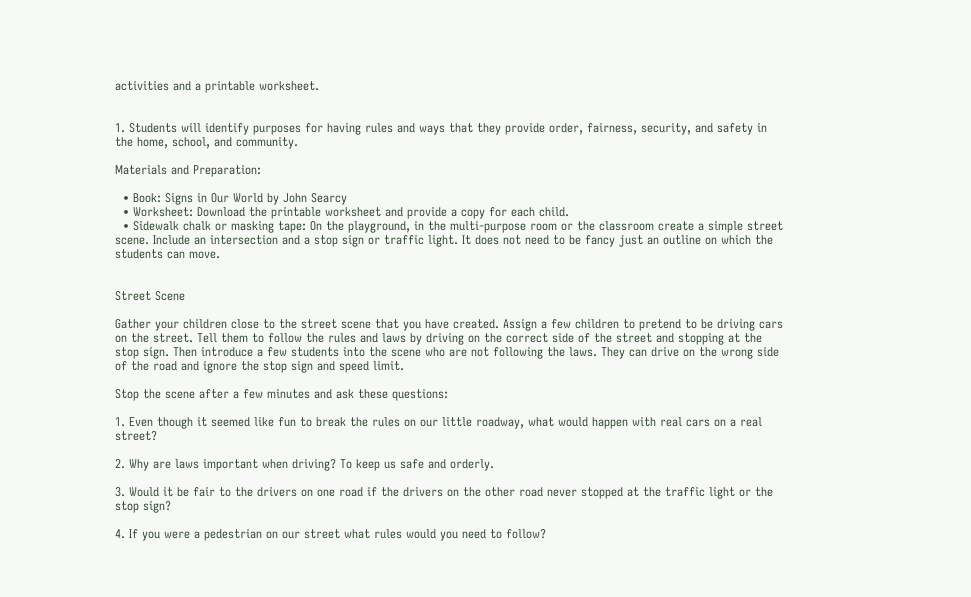activities and a printable worksheet.


1. Students will identify purposes for having rules and ways that they provide order, fairness, security, and safety in the home, school, and community.

Materials and Preparation:

  • Book: Signs in Our World by John Searcy
  • Worksheet: Download the printable worksheet and provide a copy for each child.
  • Sidewalk chalk or masking tape: On the playground, in the multi-purpose room or the classroom create a simple street scene. Include an intersection and a stop sign or traffic light. It does not need to be fancy just an outline on which the students can move.


Street Scene

Gather your children close to the street scene that you have created. Assign a few children to pretend to be driving cars on the street. Tell them to follow the rules and laws by driving on the correct side of the street and stopping at the stop sign. Then introduce a few students into the scene who are not following the laws. They can drive on the wrong side of the road and ignore the stop sign and speed limit.

Stop the scene after a few minutes and ask these questions:

1. Even though it seemed like fun to break the rules on our little roadway, what would happen with real cars on a real street?

2. Why are laws important when driving? To keep us safe and orderly.

3. Would it be fair to the drivers on one road if the drivers on the other road never stopped at the traffic light or the stop sign?

4. If you were a pedestrian on our street what rules would you need to follow?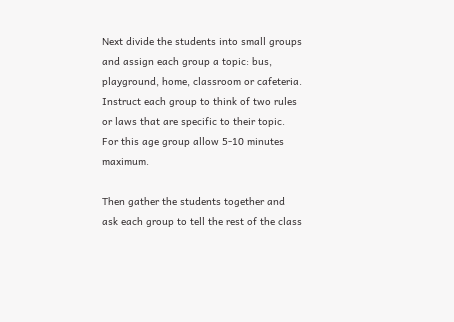Next divide the students into small groups and assign each group a topic: bus, playground, home, classroom or cafeteria. Instruct each group to think of two rules or laws that are specific to their topic. For this age group allow 5-10 minutes maximum.

Then gather the students together and ask each group to tell the rest of the class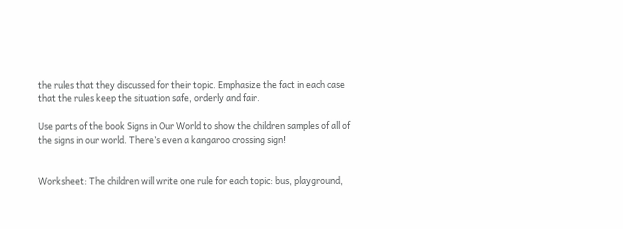the rules that they discussed for their topic. Emphasize the fact in each case that the rules keep the situation safe, orderly and fair.

Use parts of the book Signs in Our World to show the children samples of all of the signs in our world. There’s even a kangaroo crossing sign!


Worksheet: The children will write one rule for each topic: bus, playground,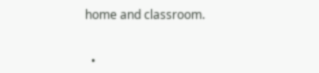home and classroom.


  •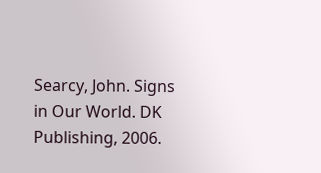Searcy, John. Signs in Our World. DK Publishing, 2006.